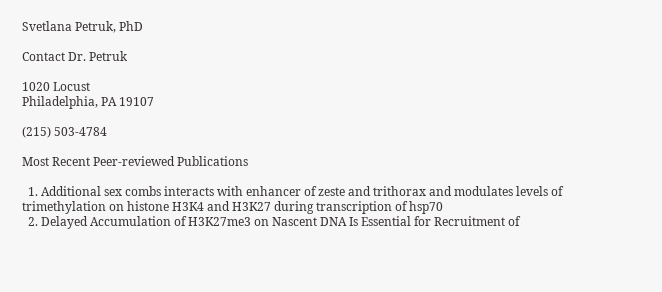Svetlana Petruk, PhD

Contact Dr. Petruk

1020 Locust
Philadelphia, PA 19107

(215) 503-4784

Most Recent Peer-reviewed Publications

  1. Additional sex combs interacts with enhancer of zeste and trithorax and modulates levels of trimethylation on histone H3K4 and H3K27 during transcription of hsp70
  2. Delayed Accumulation of H3K27me3 on Nascent DNA Is Essential for Recruitment of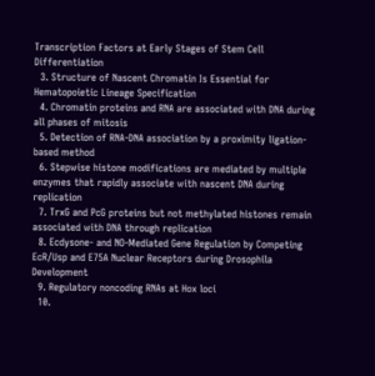Transcription Factors at Early Stages of Stem Cell Differentiation
  3. Structure of Nascent Chromatin Is Essential for Hematopoietic Lineage Specification
  4. Chromatin proteins and RNA are associated with DNA during all phases of mitosis
  5. Detection of RNA-DNA association by a proximity ligation-based method
  6. Stepwise histone modifications are mediated by multiple enzymes that rapidly associate with nascent DNA during replication
  7. TrxG and PcG proteins but not methylated histones remain associated with DNA through replication
  8. Ecdysone- and NO-Mediated Gene Regulation by Competing EcR/Usp and E75A Nuclear Receptors during Drosophila Development
  9. Regulatory noncoding RNAs at Hox loci
  10.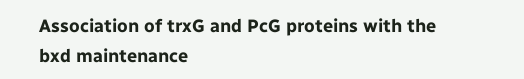Association of trxG and PcG proteins with the bxd maintenance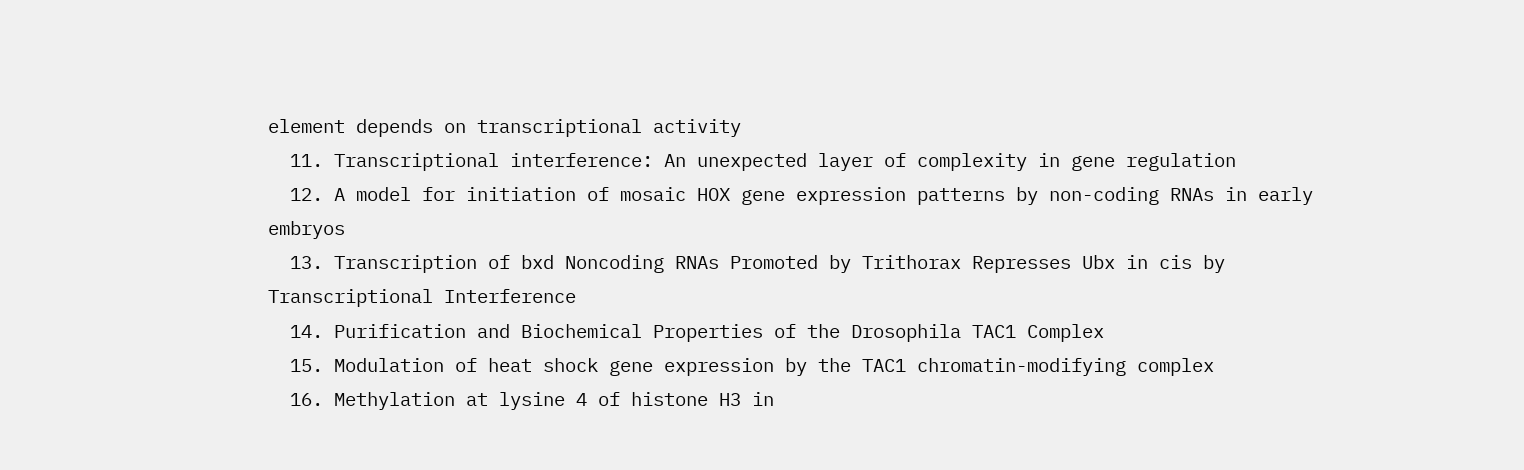element depends on transcriptional activity
  11. Transcriptional interference: An unexpected layer of complexity in gene regulation
  12. A model for initiation of mosaic HOX gene expression patterns by non-coding RNAs in early embryos
  13. Transcription of bxd Noncoding RNAs Promoted by Trithorax Represses Ubx in cis by Transcriptional Interference
  14. Purification and Biochemical Properties of the Drosophila TAC1 Complex
  15. Modulation of heat shock gene expression by the TAC1 chromatin-modifying complex
  16. Methylation at lysine 4 of histone H3 in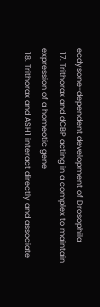ecdysone-dependent development of Drosophila
  17. Trithorax and dCBP acting in a complex to maintain expression of a homeotic gene
  18. Trithorax and ASH1 interact directly and associate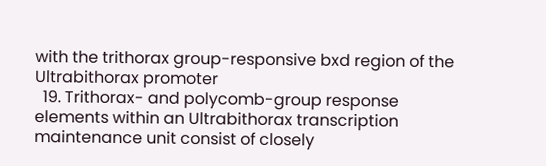with the trithorax group-responsive bxd region of the Ultrabithorax promoter
  19. Trithorax- and polycomb-group response elements within an Ultrabithorax transcription maintenance unit consist of closely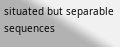situated but separable sequences